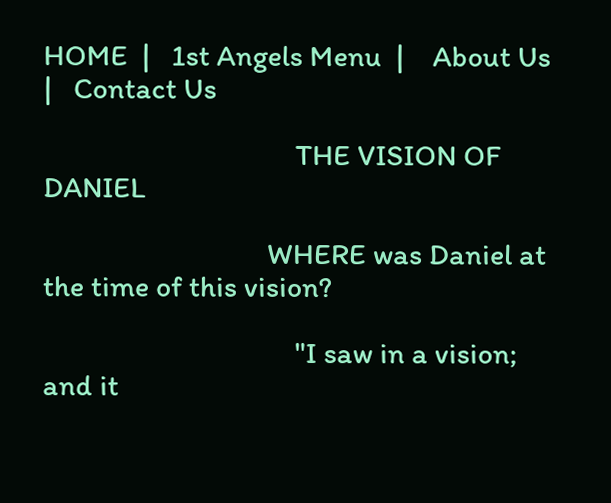HOME  |   1st Angels Menu  |    About Us   |   Contact Us

                                    THE VISION OF DANIEL

                                WHERE was Daniel at the time of this vision?

                                    "I saw in a vision; and it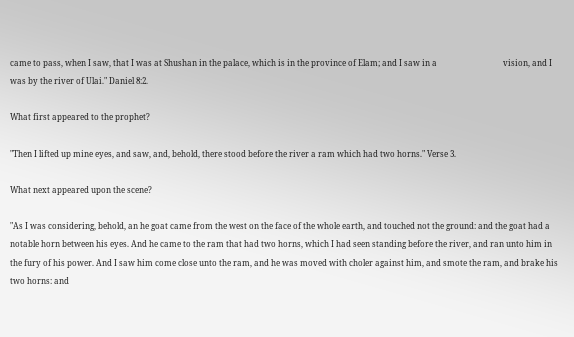came to pass, when I saw, that I was at Shushan in the palace, which is in the province of Elam; and I saw in a                                 vision, and I was by the river of Ulai." Daniel 8:2.

What first appeared to the prophet?

"Then I lifted up mine eyes, and saw, and, behold, there stood before the river a ram which had two horns." Verse 3.

What next appeared upon the scene?

"As I was considering, behold, an he goat came from the west on the face of the whole earth, and touched not the ground: and the goat had a notable horn between his eyes. And he came to the ram that had two horns, which I had seen standing before the river, and ran unto him in the fury of his power. And I saw him come close unto the ram, and he was moved with choler against him, and smote the ram, and brake his two horns: and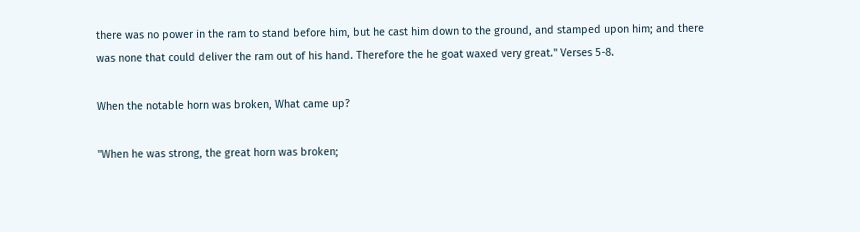there was no power in the ram to stand before him, but he cast him down to the ground, and stamped upon him; and there was none that could deliver the ram out of his hand. Therefore the he goat waxed very great." Verses 5-8.

When the notable horn was broken, What came up?

"When he was strong, the great horn was broken;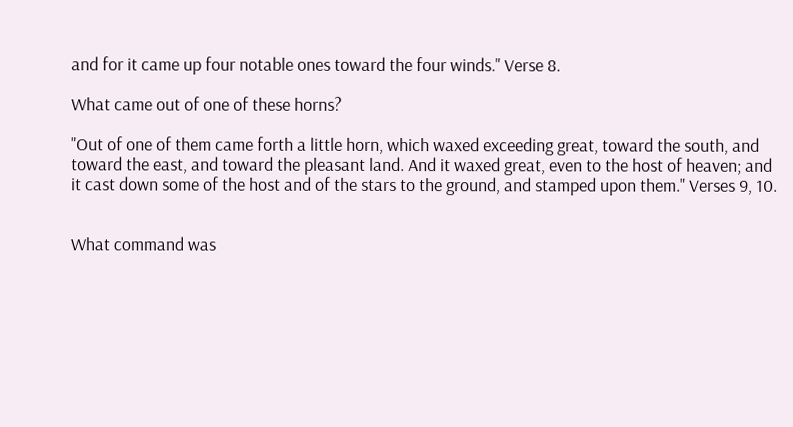and for it came up four notable ones toward the four winds." Verse 8.

What came out of one of these horns?

"Out of one of them came forth a little horn, which waxed exceeding great, toward the south, and toward the east, and toward the pleasant land. And it waxed great, even to the host of heaven; and it cast down some of the host and of the stars to the ground, and stamped upon them." Verses 9, 10.


What command was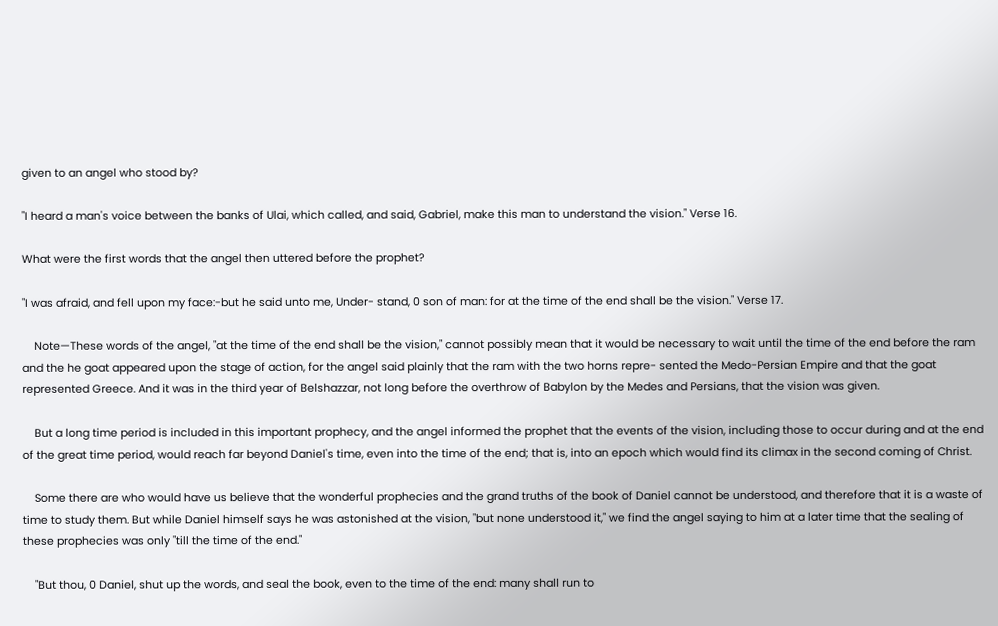given to an angel who stood by?

"I heard a man's voice between the banks of Ulai, which called, and said, Gabriel, make this man to understand the vision." Verse 16.

What were the first words that the angel then uttered before the prophet?

"I was afraid, and fell upon my face:-but he said unto me, Under- stand, 0 son of man: for at the time of the end shall be the vision." Verse 17.

    Note—These words of the angel, "at the time of the end shall be the vision," cannot possibly mean that it would be necessary to wait until the time of the end before the ram and the he goat appeared upon the stage of action, for the angel said plainly that the ram with the two horns repre- sented the Medo-Persian Empire and that the goat represented Greece. And it was in the third year of Belshazzar, not long before the overthrow of Babylon by the Medes and Persians, that the vision was given.

    But a long time period is included in this important prophecy, and the angel informed the prophet that the events of the vision, including those to occur during and at the end of the great time period, would reach far beyond Daniel's time, even into the time of the end; that is, into an epoch which would find its climax in the second coming of Christ.

    Some there are who would have us believe that the wonderful prophecies and the grand truths of the book of Daniel cannot be understood, and therefore that it is a waste of time to study them. But while Daniel himself says he was astonished at the vision, "but none understood it," we find the angel saying to him at a later time that the sealing of these prophecies was only "till the time of the end."

    "But thou, 0 Daniel, shut up the words, and seal the book, even to the time of the end: many shall run to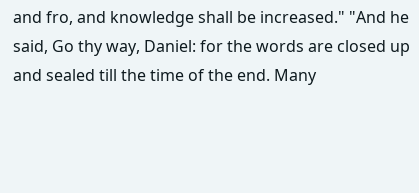and fro, and knowledge shall be increased." "And he said, Go thy way, Daniel: for the words are closed up and sealed till the time of the end. Many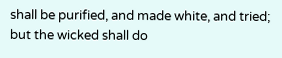shall be purified, and made white, and tried; but the wicked shall do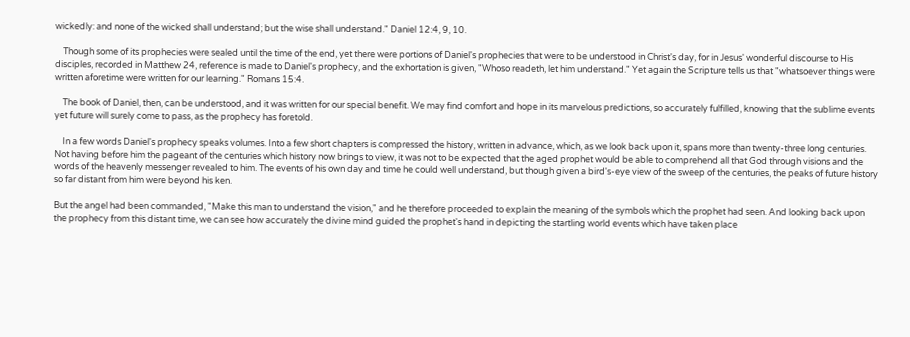wickedly: and none of the wicked shall understand; but the wise shall understand." Daniel 12:4, 9, 10.

    Though some of its prophecies were sealed until the time of the end, yet there were portions of Daniel's prophecies that were to be understood in Christ's day, for in Jesus' wonderful discourse to His disciples, recorded in Matthew 24, reference is made to Daniel's prophecy, and the exhortation is given, "Whoso readeth, let him understand." Yet again the Scripture tells us that "whatsoever things were written aforetime were written for our learning." Romans 15:4.

    The book of Daniel, then, can be understood, and it was written for our special benefit. We may find comfort and hope in its marvelous predictions, so accurately fulfilled, knowing that the sublime events yet future will surely come to pass, as the prophecy has foretold.

    In a few words Daniel's prophecy speaks volumes. Into a few short chapters is compressed the history, written in advance, which, as we look back upon it, spans more than twenty-three long centuries. Not having before him the pageant of the centuries which history now brings to view, it was not to be expected that the aged prophet would be able to comprehend all that God through visions and the words of the heavenly messenger revealed to him. The events of his own day and time he could well understand, but though given a bird's-eye view of the sweep of the centuries, the peaks of future history so far distant from him were beyond his ken.

But the angel had been commanded, "Make this man to understand the vision," and he therefore proceeded to explain the meaning of the symbols which the prophet had seen. And looking back upon the prophecy from this distant time, we can see how accurately the divine mind guided the prophet's hand in depicting the startling world events which have taken place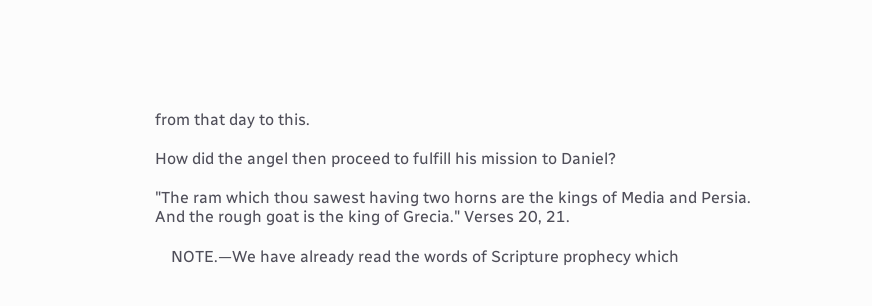from that day to this.

How did the angel then proceed to fulfill his mission to Daniel?

"The ram which thou sawest having two horns are the kings of Media and Persia. And the rough goat is the king of Grecia." Verses 20, 21.

    NOTE.—We have already read the words of Scripture prophecy which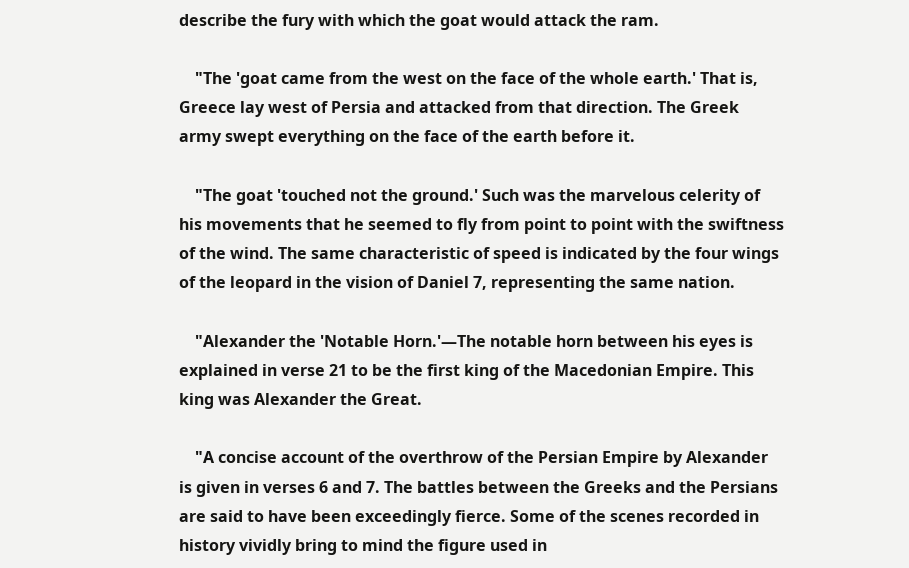describe the fury with which the goat would attack the ram.

    "The 'goat came from the west on the face of the whole earth.' That is, Greece lay west of Persia and attacked from that direction. The Greek army swept everything on the face of the earth before it.

    "The goat 'touched not the ground.' Such was the marvelous celerity of his movements that he seemed to fly from point to point with the swiftness of the wind. The same characteristic of speed is indicated by the four wings of the leopard in the vision of Daniel 7, representing the same nation.

    "Alexander the 'Notable Horn.'—The notable horn between his eyes is explained in verse 21 to be the first king of the Macedonian Empire. This king was Alexander the Great.

    "A concise account of the overthrow of the Persian Empire by Alexander is given in verses 6 and 7. The battles between the Greeks and the Persians are said to have been exceedingly fierce. Some of the scenes recorded in history vividly bring to mind the figure used in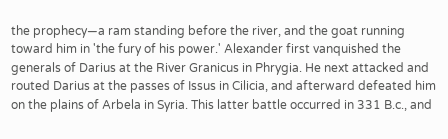the prophecy—a ram standing before the river, and the goat running toward him in 'the fury of his power.' Alexander first vanquished the generals of Darius at the River Granicus in Phrygia. He next attacked and routed Darius at the passes of Issus in Cilicia, and afterward defeated him on the plains of Arbela in Syria. This latter battle occurred in 331 B.c., and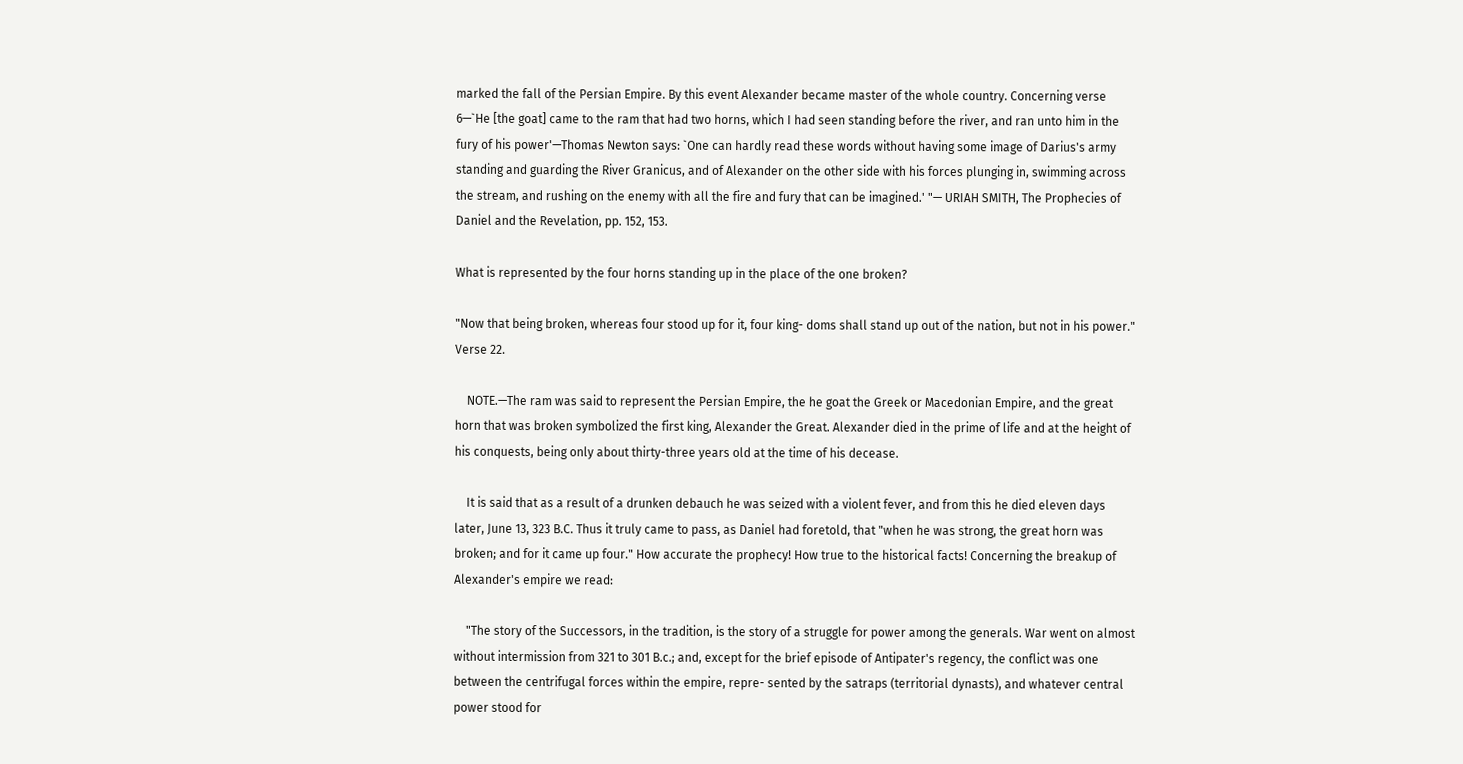marked the fall of the Persian Empire. By this event Alexander became master of the whole country. Concerning verse 6—`He [the goat] came to the ram that had two horns, which I had seen standing before the river, and ran unto him in the fury of his power'—Thomas Newton says: `One can hardly read these words without having some image of Darius's army standing and guarding the River Granicus, and of Alexander on the other side with his forces plunging in, swimming across the stream, and rushing on the enemy with all the fire and fury that can be imagined.' "— URIAH SMITH, The Prophecies of Daniel and the Revelation, pp. 152, 153.

What is represented by the four horns standing up in the place of the one broken?

"Now that being broken, whereas four stood up for it, four king- doms shall stand up out of the nation, but not in his power." Verse 22.

    NOTE.—The ram was said to represent the Persian Empire, the he goat the Greek or Macedonian Empire, and the great horn that was broken symbolized the first king, Alexander the Great. Alexander died in the prime of life and at the height of his conquests, being only about thirty-three years old at the time of his decease.

    It is said that as a result of a drunken debauch he was seized with a violent fever, and from this he died eleven days later, June 13, 323 B.C. Thus it truly came to pass, as Daniel had foretold, that "when he was strong, the great horn was broken; and for it came up four." How accurate the prophecy! How true to the historical facts! Concerning the breakup of Alexander's empire we read:

    "The story of the Successors, in the tradition, is the story of a struggle for power among the generals. War went on almost without intermission from 321 to 301 B.c.; and, except for the brief episode of Antipater's regency, the conflict was one between the centrifugal forces within the empire, repre- sented by the satraps (territorial dynasts), and whatever central power stood for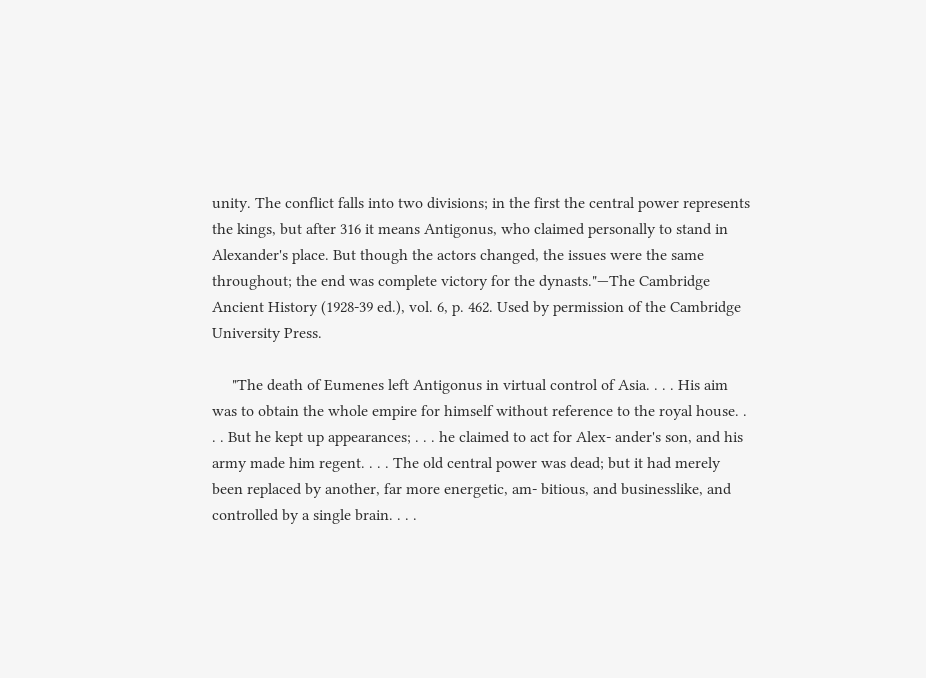unity. The conflict falls into two divisions; in the first the central power represents the kings, but after 316 it means Antigonus, who claimed personally to stand in Alexander's place. But though the actors changed, the issues were the same throughout; the end was complete victory for the dynasts."—The Cambridge Ancient History (1928-39 ed.), vol. 6, p. 462. Used by permission of the Cambridge University Press.

     "The death of Eumenes left Antigonus in virtual control of Asia. . . . His aim was to obtain the whole empire for himself without reference to the royal house. . . . But he kept up appearances; . . . he claimed to act for Alex- ander's son, and his army made him regent. . . . The old central power was dead; but it had merely been replaced by another, far more energetic, am- bitious, and businesslike, and controlled by a single brain. . . .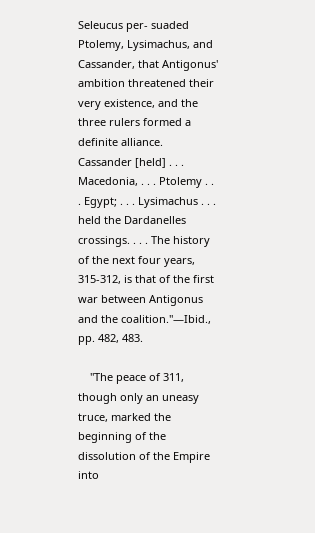Seleucus per- suaded Ptolemy, Lysimachus, and Cassander, that Antigonus' ambition threatened their very existence, and the three rulers formed a definite alliance. Cassander [held] . . . Macedonia, . . . Ptolemy . . . Egypt; . . . Lysimachus . . . held the Dardanelles crossings. . . . The history of the next four years, 315-312, is that of the first war between Antigonus and the coalition."—Ibid., pp. 482, 483.

    "The peace of 311, though only an uneasy truce, marked the beginning of the dissolution of the Empire into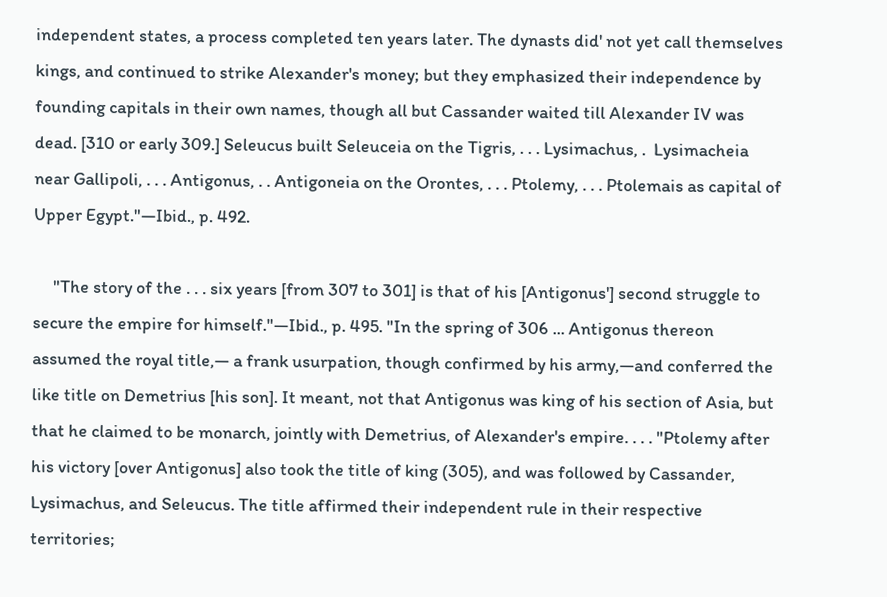independent states, a process completed ten years later. The dynasts did' not yet call themselves kings, and continued to strike Alexander's money; but they emphasized their independence by founding capitals in their own names, though all but Cassander waited till Alexander IV was dead. [310 or early 309.] Seleucus built Seleuceia on the Tigris, . . . Lysimachus, .  Lysimacheia near Gallipoli, . . . Antigonus, . . Antigoneia on the Orontes, . . . Ptolemy, . . . Ptolemais as capital of Upper Egypt."—Ibid., p. 492.

     "The story of the . . . six years [from 307 to 301] is that of his [Antigonus'] second struggle to secure the empire for himself."—Ibid., p. 495. "In the spring of 306 ... Antigonus thereon assumed the royal title,— a frank usurpation, though confirmed by his army,—and conferred the like title on Demetrius [his son]. It meant, not that Antigonus was king of his section of Asia, but that he claimed to be monarch, jointly with Demetrius, of Alexander's empire. . . . "Ptolemy after his victory [over Antigonus] also took the title of king (305), and was followed by Cassander, Lysimachus, and Seleucus. The title affirmed their independent rule in their respective territories;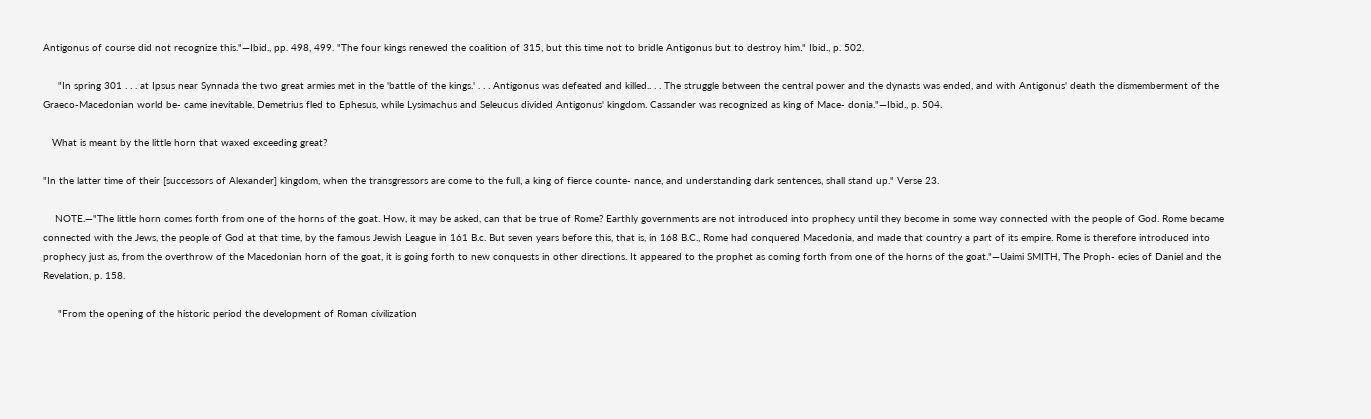Antigonus of course did not recognize this."—Ibid., pp. 498, 499. "The four kings renewed the coalition of 315, but this time not to bridle Antigonus but to destroy him." Ibid., p. 502.

     "In spring 301 . . . at Ipsus near Synnada the two great armies met in the 'battle of the kings.' . . . Antigonus was defeated and killed.. . . The struggle between the central power and the dynasts was ended, and with Antigonus' death the dismemberment of the Graeco-Macedonian world be- came inevitable. Demetrius fled to Ephesus, while Lysimachus and Seleucus divided Antigonus' kingdom. Cassander was recognized as king of Mace- donia."—Ibid., p. 504.

   What is meant by the little horn that waxed exceeding great?

"In the latter time of their [successors of Alexander] kingdom, when the transgressors are come to the full, a king of fierce counte- nance, and understanding dark sentences, shall stand up." Verse 23.

    NOTE.—"The little horn comes forth from one of the horns of the goat. How, it may be asked, can that be true of Rome? Earthly governments are not introduced into prophecy until they become in some way connected with the people of God. Rome became connected with the Jews, the people of God at that time, by the famous Jewish League in 161 B.c. But seven years before this, that is, in 168 B.C., Rome had conquered Macedonia, and made that country a part of its empire. Rome is therefore introduced into prophecy just as, from the overthrow of the Macedonian horn of the goat, it is going forth to new conquests in other directions. It appeared to the prophet as coming forth from one of the horns of the goat."—Uaimi SMITH, The Proph- ecies of Daniel and the Revelation, p. 158.

     "From the opening of the historic period the development of Roman civilization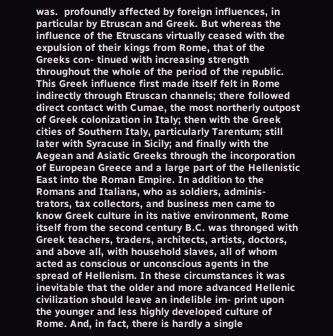was.  profoundly affected by foreign influences, in particular by Etruscan and Greek. But whereas the influence of the Etruscans virtually ceased with the expulsion of their kings from Rome, that of the Greeks con- tinued with increasing strength throughout the whole of the period of the republic. This Greek influence first made itself felt in Rome indirectly through Etruscan channels; there followed direct contact with Cumae, the most northerly outpost of Greek colonization in Italy; then with the Greek cities of Southern Italy, particularly Tarentum; still later with Syracuse in Sicily; and finally with the Aegean and Asiatic Greeks through the incorporation of European Greece and a large part of the Hellenistic East into the Roman Empire. In addition to the Romans and Italians, who as soldiers, adminis- trators, tax collectors, and business men came to know Greek culture in its native environment, Rome itself from the second century B.C. was thronged with Greek teachers, traders, architects, artists, doctors, and above all, with household slaves, all of whom acted as conscious or unconscious agents in the spread of Hellenism. In these circumstances it was inevitable that the older and more advanced Hellenic civilization should leave an indelible im- print upon the younger and less highly developed culture of Rome. And, in fact, there is hardly a single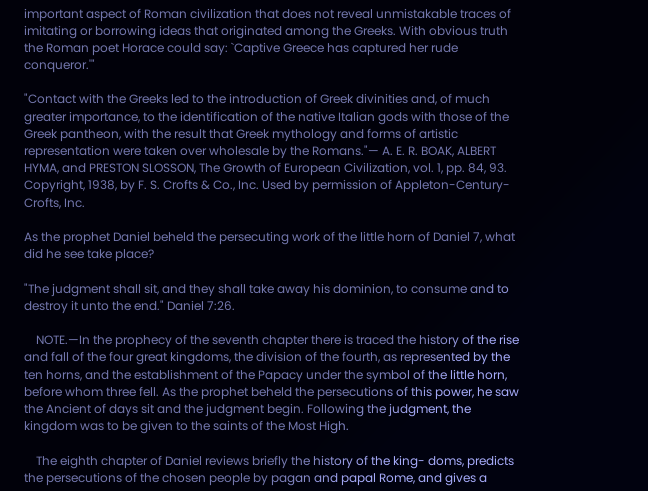important aspect of Roman civilization that does not reveal unmistakable traces of imitating or borrowing ideas that originated among the Greeks. With obvious truth the Roman poet Horace could say: `Captive Greece has captured her rude conqueror.'"

"Contact with the Greeks led to the introduction of Greek divinities and, of much greater importance, to the identification of the native Italian gods with those of the Greek pantheon, with the result that Greek mythology and forms of artistic representation were taken over wholesale by the Romans."— A. E. R. BOAK, ALBERT HYMA, and PRESTON SLOSSON, The Growth of European Civilization, vol. 1, pp. 84, 93. Copyright, 1938, by F. S. Crofts & Co., Inc. Used by permission of Appleton-Century-Crofts, Inc.

As the prophet Daniel beheld the persecuting work of the little horn of Daniel 7, what did he see take place?

"The judgment shall sit, and they shall take away his dominion, to consume and to destroy it unto the end." Daniel 7:26.

    NOTE.—In the prophecy of the seventh chapter there is traced the history of the rise and fall of the four great kingdoms, the division of the fourth, as represented by the ten horns, and the establishment of the Papacy under the symbol of the little horn, before whom three fell. As the prophet beheld the persecutions of this power, he saw the Ancient of days sit and the judgment begin. Following the judgment, the kingdom was to be given to the saints of the Most High.

    The eighth chapter of Daniel reviews briefly the history of the king- doms, predicts the persecutions of the chosen people by pagan and papal Rome, and gives a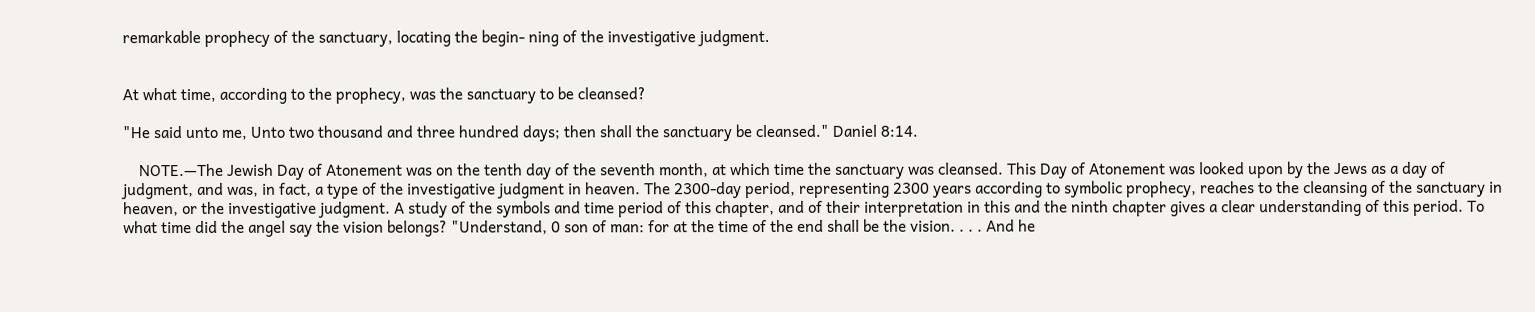remarkable prophecy of the sanctuary, locating the begin- ning of the investigative judgment.


At what time, according to the prophecy, was the sanctuary to be cleansed?

"He said unto me, Unto two thousand and three hundred days; then shall the sanctuary be cleansed." Daniel 8:14.

    NOTE.—The Jewish Day of Atonement was on the tenth day of the seventh month, at which time the sanctuary was cleansed. This Day of Atonement was looked upon by the Jews as a day of judgment, and was, in fact, a type of the investigative judgment in heaven. The 2300-day period, representing 2300 years according to symbolic prophecy, reaches to the cleansing of the sanctuary in heaven, or the investigative judgment. A study of the symbols and time period of this chapter, and of their interpretation in this and the ninth chapter gives a clear understanding of this period. To what time did the angel say the vision belongs? "Understand, 0 son of man: for at the time of the end shall be the vision. . . . And he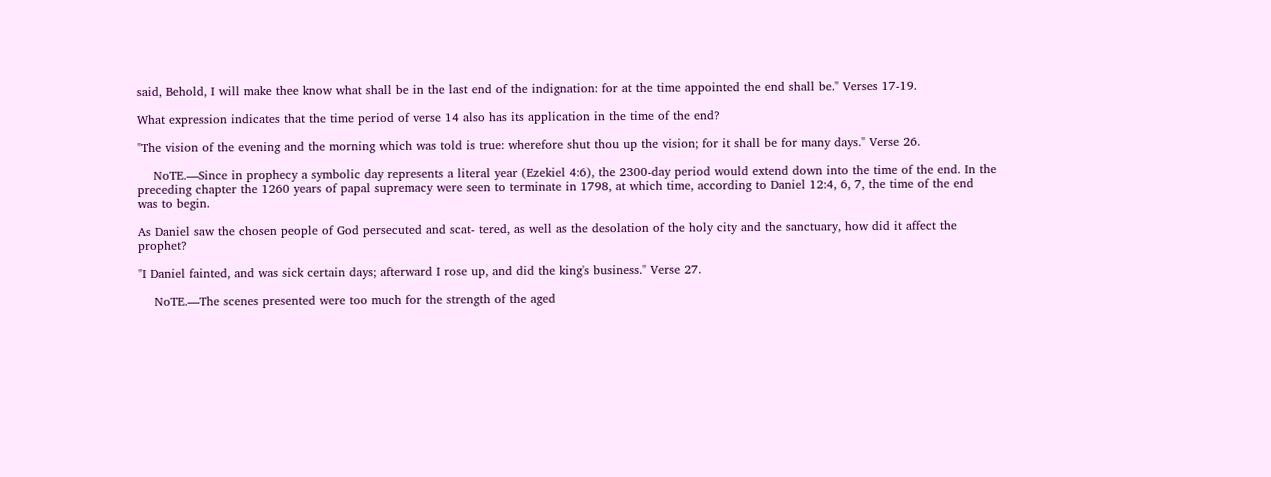said, Behold, I will make thee know what shall be in the last end of the indignation: for at the time appointed the end shall be." Verses 17-19.

What expression indicates that the time period of verse 14 also has its application in the time of the end?

"The vision of the evening and the morning which was told is true: wherefore shut thou up the vision; for it shall be for many days." Verse 26.

    NoTE.—Since in prophecy a symbolic day represents a literal year (Ezekiel 4:6), the 2300-day period would extend down into the time of the end. In the preceding chapter the 1260 years of papal supremacy were seen to terminate in 1798, at which time, according to Daniel 12:4, 6, 7, the time of the end was to begin.

As Daniel saw the chosen people of God persecuted and scat- tered, as well as the desolation of the holy city and the sanctuary, how did it affect the prophet?

"I Daniel fainted, and was sick certain days; afterward I rose up, and did the king's business." Verse 27.

    NoTE.—The scenes presented were too much for the strength of the aged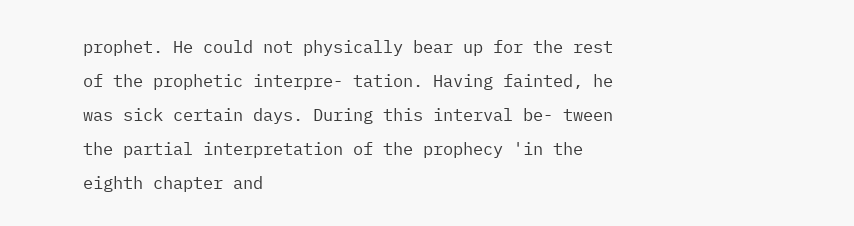prophet. He could not physically bear up for the rest of the prophetic interpre- tation. Having fainted, he was sick certain days. During this interval be- tween the partial interpretation of the prophecy 'in the eighth chapter and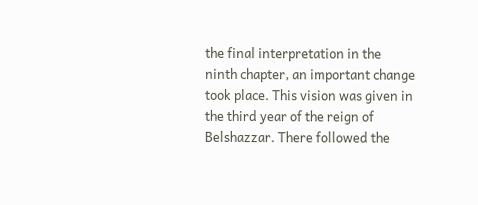the final interpretation in the ninth chapter, an important change took place. This vision was given in the third year of the reign of Belshazzar. There followed the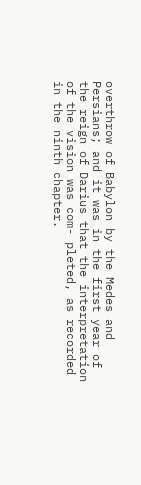overthrow of Babylon by the Medes and Persians; and it was in the first year of the reign of Darius that the interpretation of the vision was com- pleted, as recorded in the ninth chapter.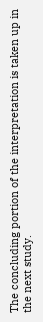The concluding portion of the interpretation is taken up in the next study.